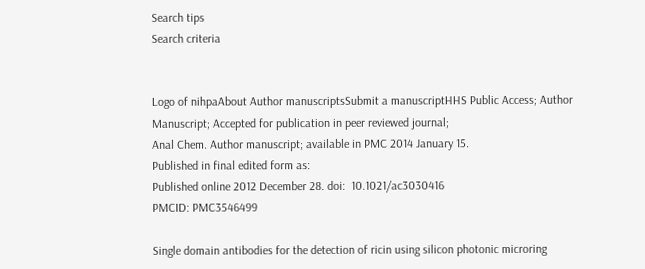Search tips
Search criteria


Logo of nihpaAbout Author manuscriptsSubmit a manuscriptHHS Public Access; Author Manuscript; Accepted for publication in peer reviewed journal;
Anal Chem. Author manuscript; available in PMC 2014 January 15.
Published in final edited form as:
Published online 2012 December 28. doi:  10.1021/ac3030416
PMCID: PMC3546499

Single domain antibodies for the detection of ricin using silicon photonic microring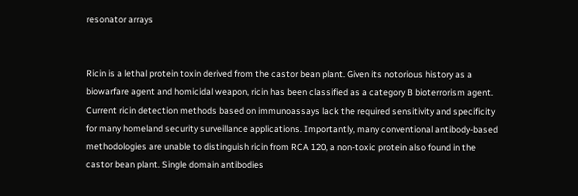resonator arrays


Ricin is a lethal protein toxin derived from the castor bean plant. Given its notorious history as a biowarfare agent and homicidal weapon, ricin has been classified as a category B bioterrorism agent. Current ricin detection methods based on immunoassays lack the required sensitivity and specificity for many homeland security surveillance applications. Importantly, many conventional antibody-based methodologies are unable to distinguish ricin from RCA 120, a non-toxic protein also found in the castor bean plant. Single domain antibodies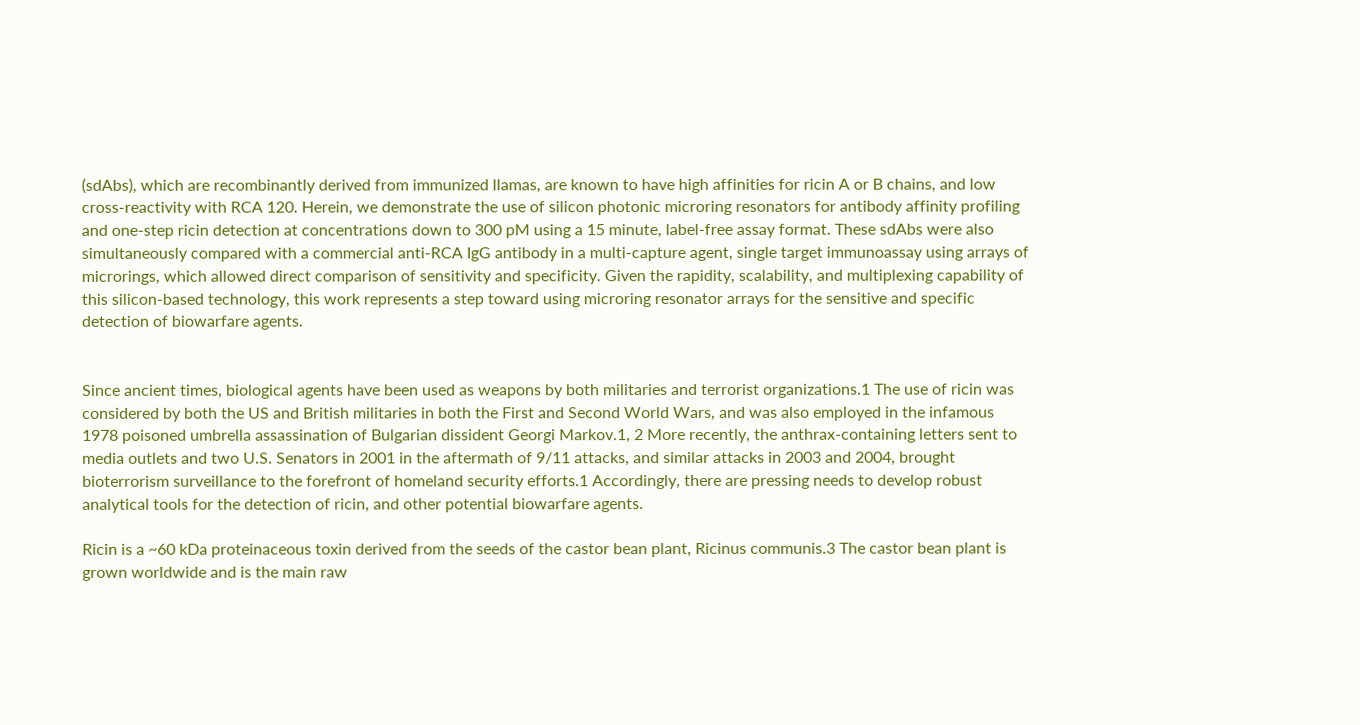(sdAbs), which are recombinantly derived from immunized llamas, are known to have high affinities for ricin A or B chains, and low cross-reactivity with RCA 120. Herein, we demonstrate the use of silicon photonic microring resonators for antibody affinity profiling and one-step ricin detection at concentrations down to 300 pM using a 15 minute, label-free assay format. These sdAbs were also simultaneously compared with a commercial anti-RCA IgG antibody in a multi-capture agent, single target immunoassay using arrays of microrings, which allowed direct comparison of sensitivity and specificity. Given the rapidity, scalability, and multiplexing capability of this silicon-based technology, this work represents a step toward using microring resonator arrays for the sensitive and specific detection of biowarfare agents.


Since ancient times, biological agents have been used as weapons by both militaries and terrorist organizations.1 The use of ricin was considered by both the US and British militaries in both the First and Second World Wars, and was also employed in the infamous 1978 poisoned umbrella assassination of Bulgarian dissident Georgi Markov.1, 2 More recently, the anthrax-containing letters sent to media outlets and two U.S. Senators in 2001 in the aftermath of 9/11 attacks, and similar attacks in 2003 and 2004, brought bioterrorism surveillance to the forefront of homeland security efforts.1 Accordingly, there are pressing needs to develop robust analytical tools for the detection of ricin, and other potential biowarfare agents.

Ricin is a ~60 kDa proteinaceous toxin derived from the seeds of the castor bean plant, Ricinus communis.3 The castor bean plant is grown worldwide and is the main raw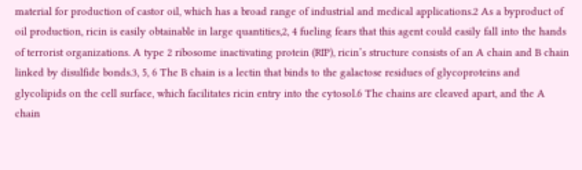material for production of castor oil, which has a broad range of industrial and medical applications.2 As a byproduct of oil production, ricin is easily obtainable in large quantities,2, 4 fueling fears that this agent could easily fall into the hands of terrorist organizations. A type 2 ribosome inactivating protein (RIP), ricin’s structure consists of an A chain and B chain linked by disulfide bonds.3, 5, 6 The B chain is a lectin that binds to the galactose residues of glycoproteins and glycolipids on the cell surface, which facilitates ricin entry into the cytosol.6 The chains are cleaved apart, and the A chain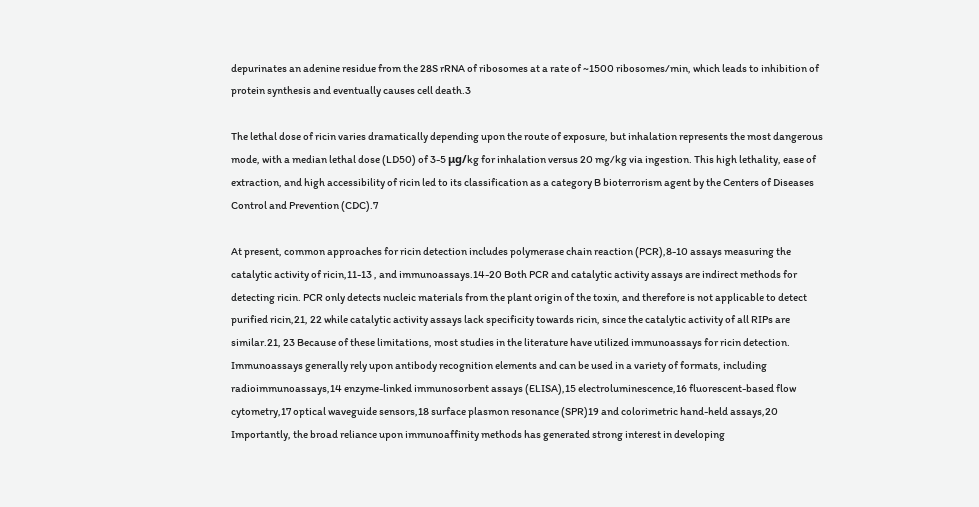depurinates an adenine residue from the 28S rRNA of ribosomes at a rate of ~1500 ribosomes/min, which leads to inhibition of protein synthesis and eventually causes cell death.3

The lethal dose of ricin varies dramatically depending upon the route of exposure, but inhalation represents the most dangerous mode, with a median lethal dose (LD50) of 3-5 μg/kg for inhalation versus 20 mg/kg via ingestion. This high lethality, ease of extraction, and high accessibility of ricin led to its classification as a category B bioterrorism agent by the Centers of Diseases Control and Prevention (CDC).7

At present, common approaches for ricin detection includes polymerase chain reaction (PCR),8-10 assays measuring the catalytic activity of ricin,11-13 , and immunoassays.14-20 Both PCR and catalytic activity assays are indirect methods for detecting ricin. PCR only detects nucleic materials from the plant origin of the toxin, and therefore is not applicable to detect purified ricin,21, 22 while catalytic activity assays lack specificity towards ricin, since the catalytic activity of all RIPs are similar.21, 23 Because of these limitations, most studies in the literature have utilized immunoassays for ricin detection. Immunoassays generally rely upon antibody recognition elements and can be used in a variety of formats, including radioimmunoassays,14 enzyme-linked immunosorbent assays (ELISA),15 electroluminescence,16 fluorescent-based flow cytometry,17 optical waveguide sensors,18 surface plasmon resonance (SPR)19 and colorimetric hand-held assays,20 Importantly, the broad reliance upon immunoaffinity methods has generated strong interest in developing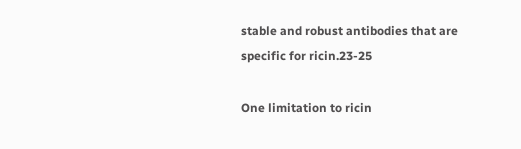stable and robust antibodies that are specific for ricin.23-25

One limitation to ricin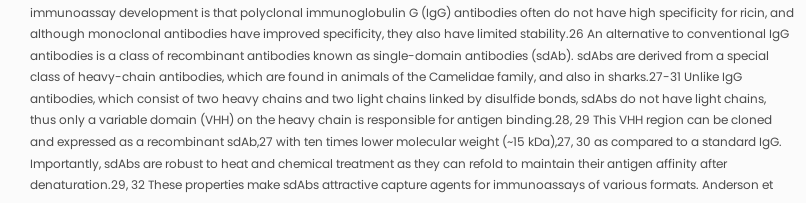immunoassay development is that polyclonal immunoglobulin G (IgG) antibodies often do not have high specificity for ricin, and although monoclonal antibodies have improved specificity, they also have limited stability.26 An alternative to conventional IgG antibodies is a class of recombinant antibodies known as single-domain antibodies (sdAb). sdAbs are derived from a special class of heavy-chain antibodies, which are found in animals of the Camelidae family, and also in sharks.27-31 Unlike IgG antibodies, which consist of two heavy chains and two light chains linked by disulfide bonds, sdAbs do not have light chains, thus only a variable domain (VHH) on the heavy chain is responsible for antigen binding.28, 29 This VHH region can be cloned and expressed as a recombinant sdAb,27 with ten times lower molecular weight (~15 kDa),27, 30 as compared to a standard IgG. Importantly, sdAbs are robust to heat and chemical treatment as they can refold to maintain their antigen affinity after denaturation.29, 32 These properties make sdAbs attractive capture agents for immunoassays of various formats. Anderson et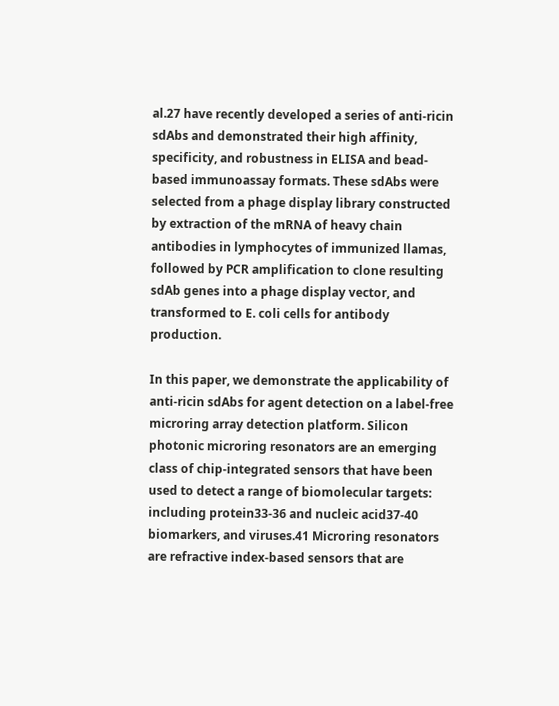al.27 have recently developed a series of anti-ricin sdAbs and demonstrated their high affinity, specificity, and robustness in ELISA and bead-based immunoassay formats. These sdAbs were selected from a phage display library constructed by extraction of the mRNA of heavy chain antibodies in lymphocytes of immunized llamas, followed by PCR amplification to clone resulting sdAb genes into a phage display vector, and transformed to E. coli cells for antibody production.

In this paper, we demonstrate the applicability of anti-ricin sdAbs for agent detection on a label-free microring array detection platform. Silicon photonic microring resonators are an emerging class of chip-integrated sensors that have been used to detect a range of biomolecular targets: including protein33-36 and nucleic acid37-40 biomarkers, and viruses.41 Microring resonators are refractive index-based sensors that are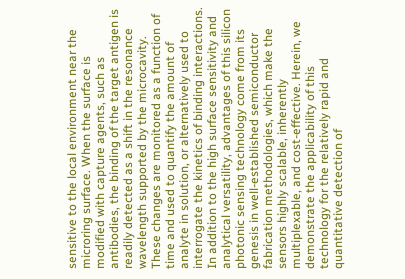sensitive to the local environment near the microring surface. When the surface is modified with capture agents, such as antibodies, the binding of the target antigen is readily detected as a shift in the resonance wavelength supported by the microcavity. These changes are monitored as a function of time and used to quantify the amount of analyte in solution, or alternatively used to interrogate the kinetics of binding interactions. In addition to the high surface sensitivity and analytical versatility, advantages of this silicon photonic sensing technology come from its genesis in well-established semiconductor fabrication methodologies, which make the sensors highly scalable, inherently multiplexable, and cost-effective. Herein, we demonstrate the applicability of this technology for the relatively rapid and quantitative detection of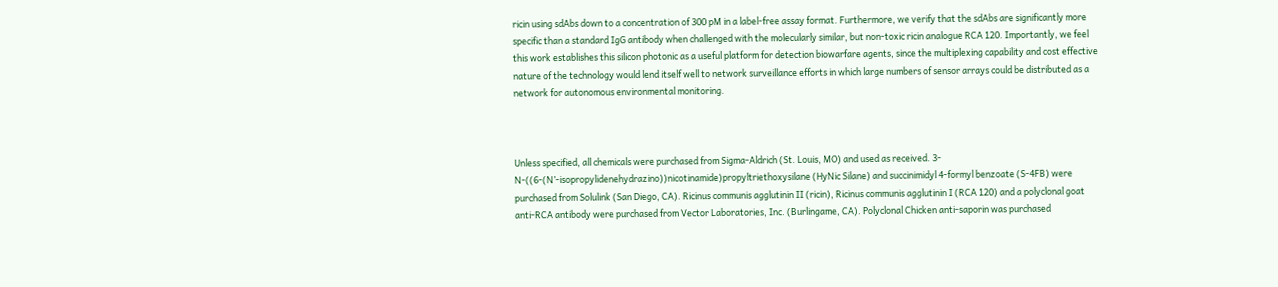ricin using sdAbs down to a concentration of 300 pM in a label-free assay format. Furthermore, we verify that the sdAbs are significantly more specific than a standard IgG antibody when challenged with the molecularly similar, but non-toxic ricin analogue RCA 120. Importantly, we feel this work establishes this silicon photonic as a useful platform for detection biowarfare agents, since the multiplexing capability and cost effective nature of the technology would lend itself well to network surveillance efforts in which large numbers of sensor arrays could be distributed as a network for autonomous environmental monitoring.



Unless specified, all chemicals were purchased from Sigma-Aldrich (St. Louis, MO) and used as received. 3-N-((6-(N’-isopropylidenehydrazino))nicotinamide)propyltriethoxysilane (HyNic Silane) and succinimidyl 4-formyl benzoate (S-4FB) were purchased from Solulink (San Diego, CA). Ricinus communis agglutinin II (ricin), Ricinus communis agglutinin I (RCA 120) and a polyclonal goat anti-RCA antibody were purchased from Vector Laboratories, Inc. (Burlingame, CA). Polyclonal Chicken anti-saporin was purchased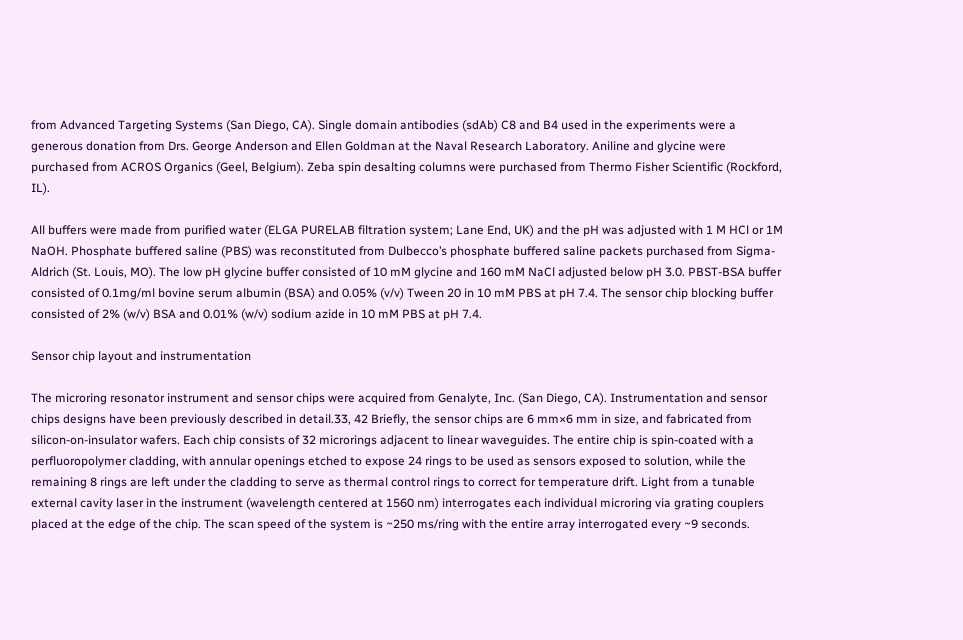from Advanced Targeting Systems (San Diego, CA). Single domain antibodies (sdAb) C8 and B4 used in the experiments were a generous donation from Drs. George Anderson and Ellen Goldman at the Naval Research Laboratory. Aniline and glycine were purchased from ACROS Organics (Geel, Belgium). Zeba spin desalting columns were purchased from Thermo Fisher Scientific (Rockford, IL).

All buffers were made from purified water (ELGA PURELAB filtration system; Lane End, UK) and the pH was adjusted with 1 M HCl or 1M NaOH. Phosphate buffered saline (PBS) was reconstituted from Dulbecco’s phosphate buffered saline packets purchased from Sigma-Aldrich (St. Louis, MO). The low pH glycine buffer consisted of 10 mM glycine and 160 mM NaCl adjusted below pH 3.0. PBST-BSA buffer consisted of 0.1mg/ml bovine serum albumin (BSA) and 0.05% (v/v) Tween 20 in 10 mM PBS at pH 7.4. The sensor chip blocking buffer consisted of 2% (w/v) BSA and 0.01% (w/v) sodium azide in 10 mM PBS at pH 7.4.

Sensor chip layout and instrumentation

The microring resonator instrument and sensor chips were acquired from Genalyte, Inc. (San Diego, CA). Instrumentation and sensor chips designs have been previously described in detail.33, 42 Briefly, the sensor chips are 6 mm×6 mm in size, and fabricated from silicon-on-insulator wafers. Each chip consists of 32 microrings adjacent to linear waveguides. The entire chip is spin-coated with a perfluoropolymer cladding, with annular openings etched to expose 24 rings to be used as sensors exposed to solution, while the remaining 8 rings are left under the cladding to serve as thermal control rings to correct for temperature drift. Light from a tunable external cavity laser in the instrument (wavelength centered at 1560 nm) interrogates each individual microring via grating couplers placed at the edge of the chip. The scan speed of the system is ~250 ms/ring with the entire array interrogated every ~9 seconds.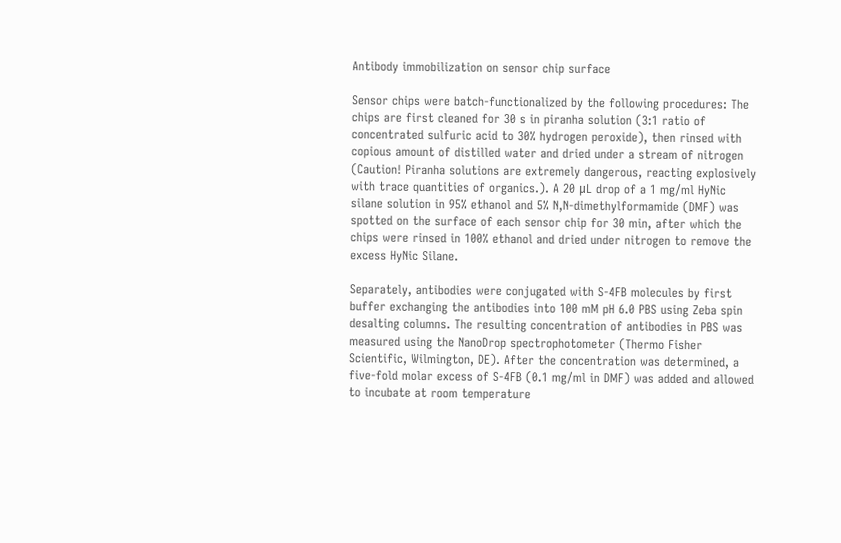Antibody immobilization on sensor chip surface

Sensor chips were batch-functionalized by the following procedures: The chips are first cleaned for 30 s in piranha solution (3:1 ratio of concentrated sulfuric acid to 30% hydrogen peroxide), then rinsed with copious amount of distilled water and dried under a stream of nitrogen (Caution! Piranha solutions are extremely dangerous, reacting explosively with trace quantities of organics.). A 20 μL drop of a 1 mg/ml HyNic silane solution in 95% ethanol and 5% N,N-dimethylformamide (DMF) was spotted on the surface of each sensor chip for 30 min, after which the chips were rinsed in 100% ethanol and dried under nitrogen to remove the excess HyNic Silane.

Separately, antibodies were conjugated with S-4FB molecules by first buffer exchanging the antibodies into 100 mM pH 6.0 PBS using Zeba spin desalting columns. The resulting concentration of antibodies in PBS was measured using the NanoDrop spectrophotometer (Thermo Fisher Scientific, Wilmington, DE). After the concentration was determined, a five-fold molar excess of S-4FB (0.1 mg/ml in DMF) was added and allowed to incubate at room temperature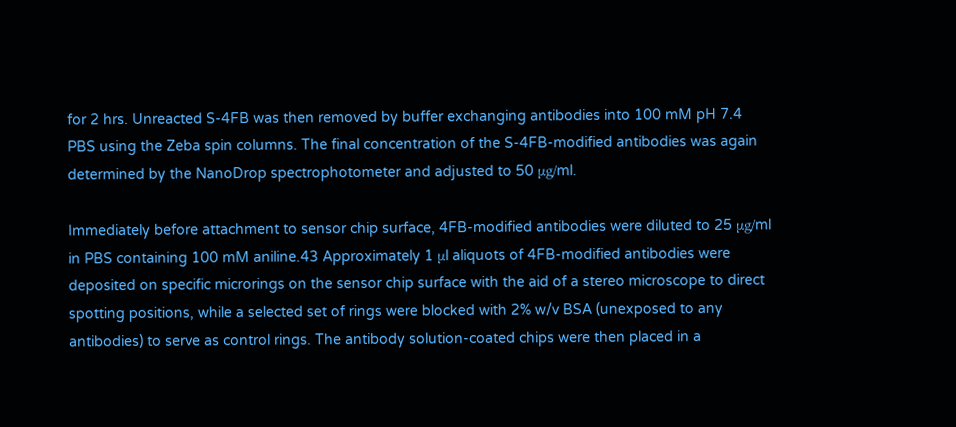for 2 hrs. Unreacted S-4FB was then removed by buffer exchanging antibodies into 100 mM pH 7.4 PBS using the Zeba spin columns. The final concentration of the S-4FB-modified antibodies was again determined by the NanoDrop spectrophotometer and adjusted to 50 μg/ml.

Immediately before attachment to sensor chip surface, 4FB-modified antibodies were diluted to 25 μg/ml in PBS containing 100 mM aniline.43 Approximately 1 μl aliquots of 4FB-modified antibodies were deposited on specific microrings on the sensor chip surface with the aid of a stereo microscope to direct spotting positions, while a selected set of rings were blocked with 2% w/v BSA (unexposed to any antibodies) to serve as control rings. The antibody solution-coated chips were then placed in a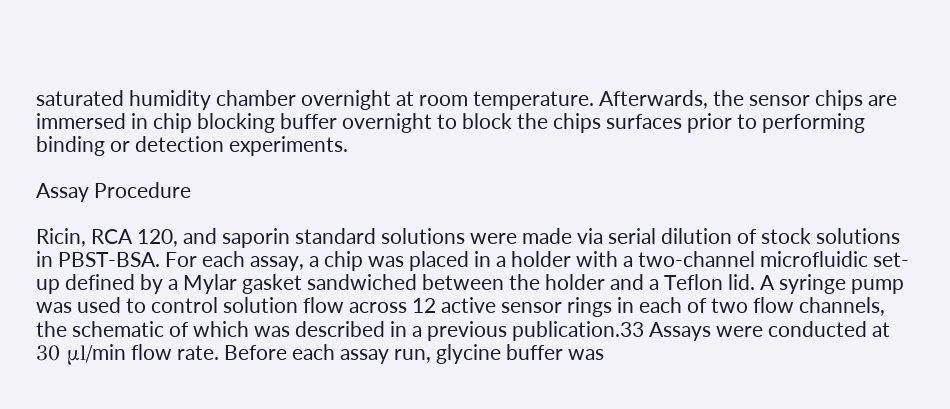saturated humidity chamber overnight at room temperature. Afterwards, the sensor chips are immersed in chip blocking buffer overnight to block the chips surfaces prior to performing binding or detection experiments.

Assay Procedure

Ricin, RCA 120, and saporin standard solutions were made via serial dilution of stock solutions in PBST-BSA. For each assay, a chip was placed in a holder with a two-channel microfluidic set-up defined by a Mylar gasket sandwiched between the holder and a Teflon lid. A syringe pump was used to control solution flow across 12 active sensor rings in each of two flow channels, the schematic of which was described in a previous publication.33 Assays were conducted at 30 μl/min flow rate. Before each assay run, glycine buffer was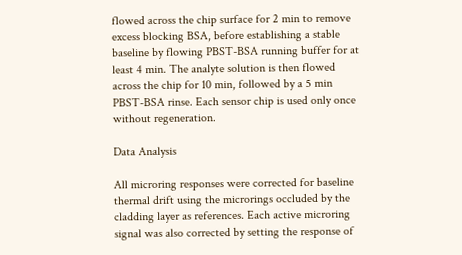flowed across the chip surface for 2 min to remove excess blocking BSA, before establishing a stable baseline by flowing PBST-BSA running buffer for at least 4 min. The analyte solution is then flowed across the chip for 10 min, followed by a 5 min PBST-BSA rinse. Each sensor chip is used only once without regeneration.

Data Analysis

All microring responses were corrected for baseline thermal drift using the microrings occluded by the cladding layer as references. Each active microring signal was also corrected by setting the response of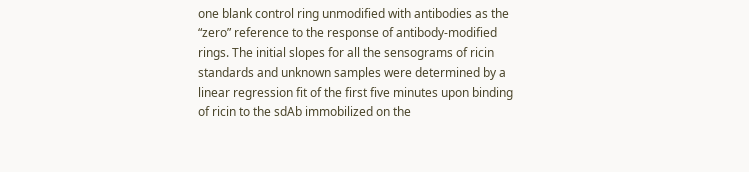one blank control ring unmodified with antibodies as the “zero” reference to the response of antibody-modified rings. The initial slopes for all the sensograms of ricin standards and unknown samples were determined by a linear regression fit of the first five minutes upon binding of ricin to the sdAb immobilized on the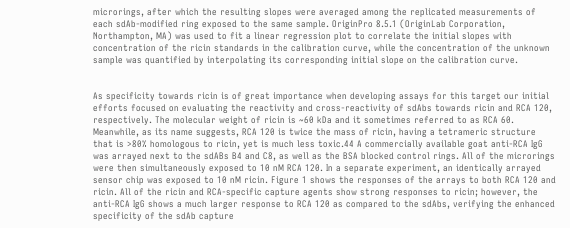microrings, after which the resulting slopes were averaged among the replicated measurements of each sdAb-modified ring exposed to the same sample. OriginPro 8.5.1 (OriginLab Corporation, Northampton, MA) was used to fit a linear regression plot to correlate the initial slopes with concentration of the ricin standards in the calibration curve, while the concentration of the unknown sample was quantified by interpolating its corresponding initial slope on the calibration curve.


As specificity towards ricin is of great importance when developing assays for this target our initial efforts focused on evaluating the reactivity and cross-reactivity of sdAbs towards ricin and RCA 120, respectively. The molecular weight of ricin is ~60 kDa and it sometimes referred to as RCA 60. Meanwhile, as its name suggests, RCA 120 is twice the mass of ricin, having a tetrameric structure that is >80% homologous to ricin, yet is much less toxic.44 A commercially available goat anti-RCA IgG was arrayed next to the sdABs B4 and C8, as well as the BSA blocked control rings. All of the microrings were then simultaneously exposed to 10 nM RCA 120. In a separate experiment, an identically arrayed sensor chip was exposed to 10 nM ricin. Figure 1 shows the responses of the arrays to both RCA 120 and ricin. All of the ricin and RCA-specific capture agents show strong responses to ricin; however, the anti-RCA IgG shows a much larger response to RCA 120 as compared to the sdAbs, verifying the enhanced specificity of the sdAb capture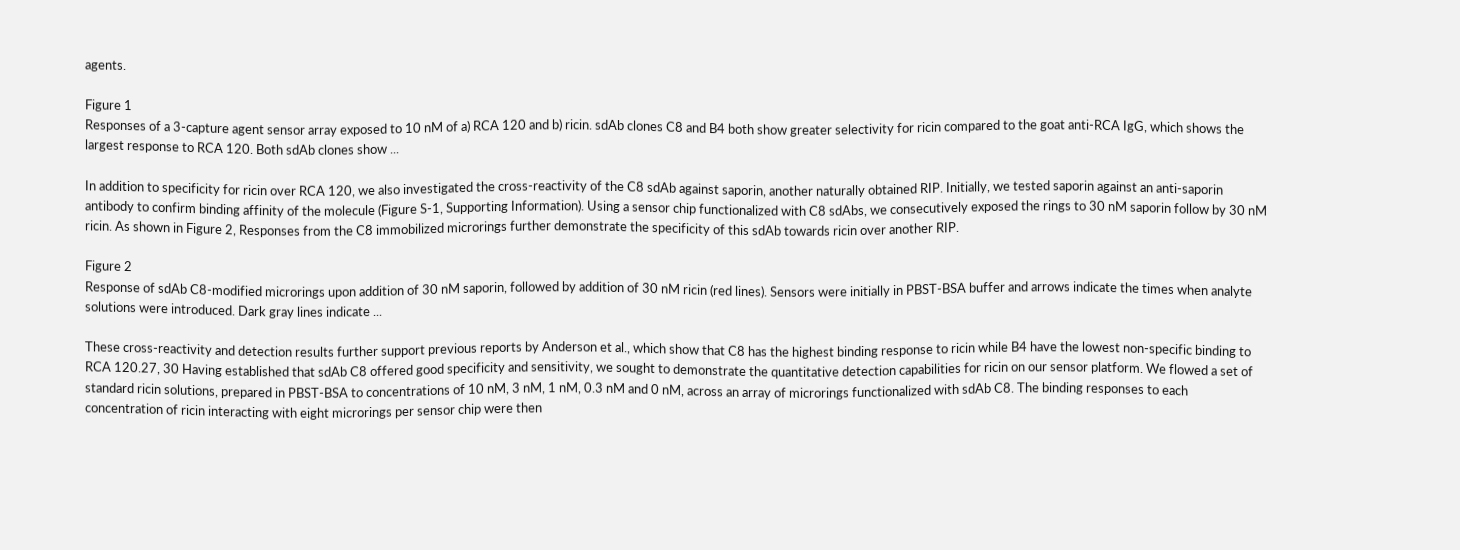agents.

Figure 1
Responses of a 3-capture agent sensor array exposed to 10 nM of a) RCA 120 and b) ricin. sdAb clones C8 and B4 both show greater selectivity for ricin compared to the goat anti-RCA IgG, which shows the largest response to RCA 120. Both sdAb clones show ...

In addition to specificity for ricin over RCA 120, we also investigated the cross-reactivity of the C8 sdAb against saporin, another naturally obtained RIP. Initially, we tested saporin against an anti-saporin antibody to confirm binding affinity of the molecule (Figure S-1, Supporting Information). Using a sensor chip functionalized with C8 sdAbs, we consecutively exposed the rings to 30 nM saporin follow by 30 nM ricin. As shown in Figure 2, Responses from the C8 immobilized microrings further demonstrate the specificity of this sdAb towards ricin over another RIP.

Figure 2
Response of sdAb C8-modified microrings upon addition of 30 nM saporin, followed by addition of 30 nM ricin (red lines). Sensors were initially in PBST-BSA buffer and arrows indicate the times when analyte solutions were introduced. Dark gray lines indicate ...

These cross-reactivity and detection results further support previous reports by Anderson et al., which show that C8 has the highest binding response to ricin while B4 have the lowest non-specific binding to RCA 120.27, 30 Having established that sdAb C8 offered good specificity and sensitivity, we sought to demonstrate the quantitative detection capabilities for ricin on our sensor platform. We flowed a set of standard ricin solutions, prepared in PBST-BSA to concentrations of 10 nM, 3 nM, 1 nM, 0.3 nM and 0 nM, across an array of microrings functionalized with sdAb C8. The binding responses to each concentration of ricin interacting with eight microrings per sensor chip were then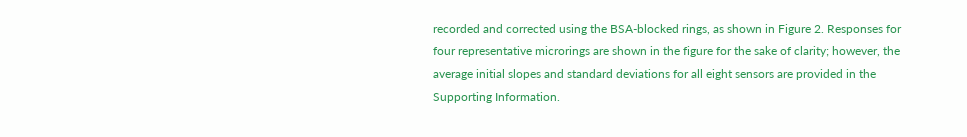recorded and corrected using the BSA-blocked rings, as shown in Figure 2. Responses for four representative microrings are shown in the figure for the sake of clarity; however, the average initial slopes and standard deviations for all eight sensors are provided in the Supporting Information.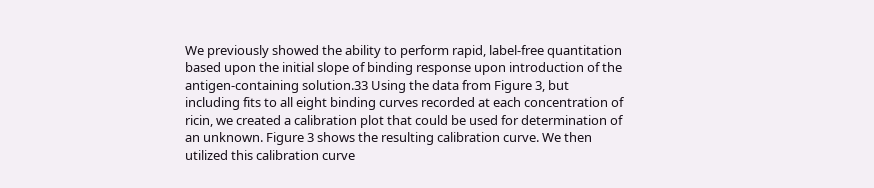We previously showed the ability to perform rapid, label-free quantitation based upon the initial slope of binding response upon introduction of the antigen-containing solution.33 Using the data from Figure 3, but including fits to all eight binding curves recorded at each concentration of ricin, we created a calibration plot that could be used for determination of an unknown. Figure 3 shows the resulting calibration curve. We then utilized this calibration curve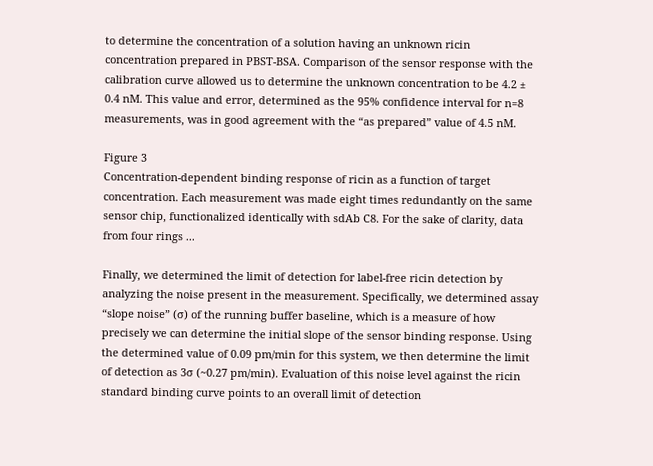to determine the concentration of a solution having an unknown ricin concentration prepared in PBST-BSA. Comparison of the sensor response with the calibration curve allowed us to determine the unknown concentration to be 4.2 ± 0.4 nM. This value and error, determined as the 95% confidence interval for n=8 measurements, was in good agreement with the “as prepared” value of 4.5 nM.

Figure 3
Concentration-dependent binding response of ricin as a function of target concentration. Each measurement was made eight times redundantly on the same sensor chip, functionalized identically with sdAb C8. For the sake of clarity, data from four rings ...

Finally, we determined the limit of detection for label-free ricin detection by analyzing the noise present in the measurement. Specifically, we determined assay “slope noise” (σ) of the running buffer baseline, which is a measure of how precisely we can determine the initial slope of the sensor binding response. Using the determined value of 0.09 pm/min for this system, we then determine the limit of detection as 3σ (~0.27 pm/min). Evaluation of this noise level against the ricin standard binding curve points to an overall limit of detection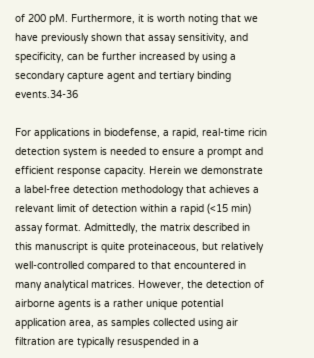of 200 pM. Furthermore, it is worth noting that we have previously shown that assay sensitivity, and specificity, can be further increased by using a secondary capture agent and tertiary binding events.34-36

For applications in biodefense, a rapid, real-time ricin detection system is needed to ensure a prompt and efficient response capacity. Herein we demonstrate a label-free detection methodology that achieves a relevant limit of detection within a rapid (<15 min) assay format. Admittedly, the matrix described in this manuscript is quite proteinaceous, but relatively well-controlled compared to that encountered in many analytical matrices. However, the detection of airborne agents is a rather unique potential application area, as samples collected using air filtration are typically resuspended in a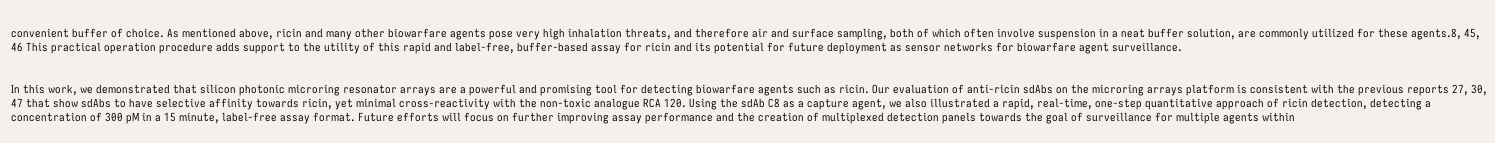convenient buffer of choice. As mentioned above, ricin and many other biowarfare agents pose very high inhalation threats, and therefore air and surface sampling, both of which often involve suspension in a neat buffer solution, are commonly utilized for these agents.8, 45, 46 This practical operation procedure adds support to the utility of this rapid and label-free, buffer-based assay for ricin and its potential for future deployment as sensor networks for biowarfare agent surveillance.


In this work, we demonstrated that silicon photonic microring resonator arrays are a powerful and promising tool for detecting biowarfare agents such as ricin. Our evaluation of anti-ricin sdAbs on the microring arrays platform is consistent with the previous reports 27, 30, 47 that show sdAbs to have selective affinity towards ricin, yet minimal cross-reactivity with the non-toxic analogue RCA 120. Using the sdAb C8 as a capture agent, we also illustrated a rapid, real-time, one-step quantitative approach of ricin detection, detecting a concentration of 300 pM in a 15 minute, label-free assay format. Future efforts will focus on further improving assay performance and the creation of multiplexed detection panels towards the goal of surveillance for multiple agents within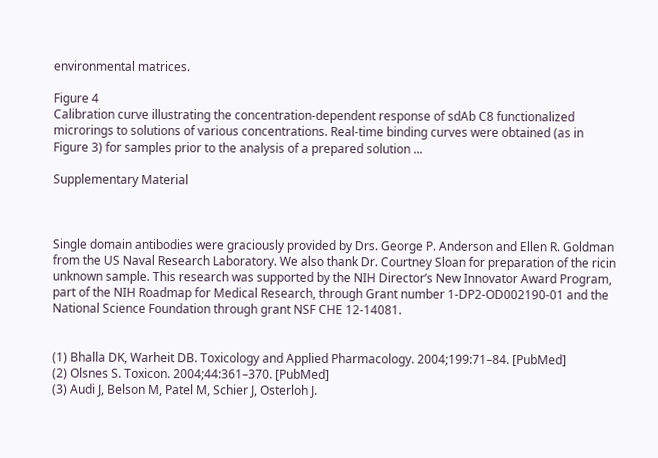environmental matrices.

Figure 4
Calibration curve illustrating the concentration-dependent response of sdAb C8 functionalized microrings to solutions of various concentrations. Real-time binding curves were obtained (as in Figure 3) for samples prior to the analysis of a prepared solution ...

Supplementary Material



Single domain antibodies were graciously provided by Drs. George P. Anderson and Ellen R. Goldman from the US Naval Research Laboratory. We also thank Dr. Courtney Sloan for preparation of the ricin unknown sample. This research was supported by the NIH Director’s New Innovator Award Program, part of the NIH Roadmap for Medical Research, through Grant number 1-DP2-OD002190-01 and the National Science Foundation through grant NSF CHE 12-14081.


(1) Bhalla DK, Warheit DB. Toxicology and Applied Pharmacology. 2004;199:71–84. [PubMed]
(2) Olsnes S. Toxicon. 2004;44:361–370. [PubMed]
(3) Audi J, Belson M, Patel M, Schier J, Osterloh J.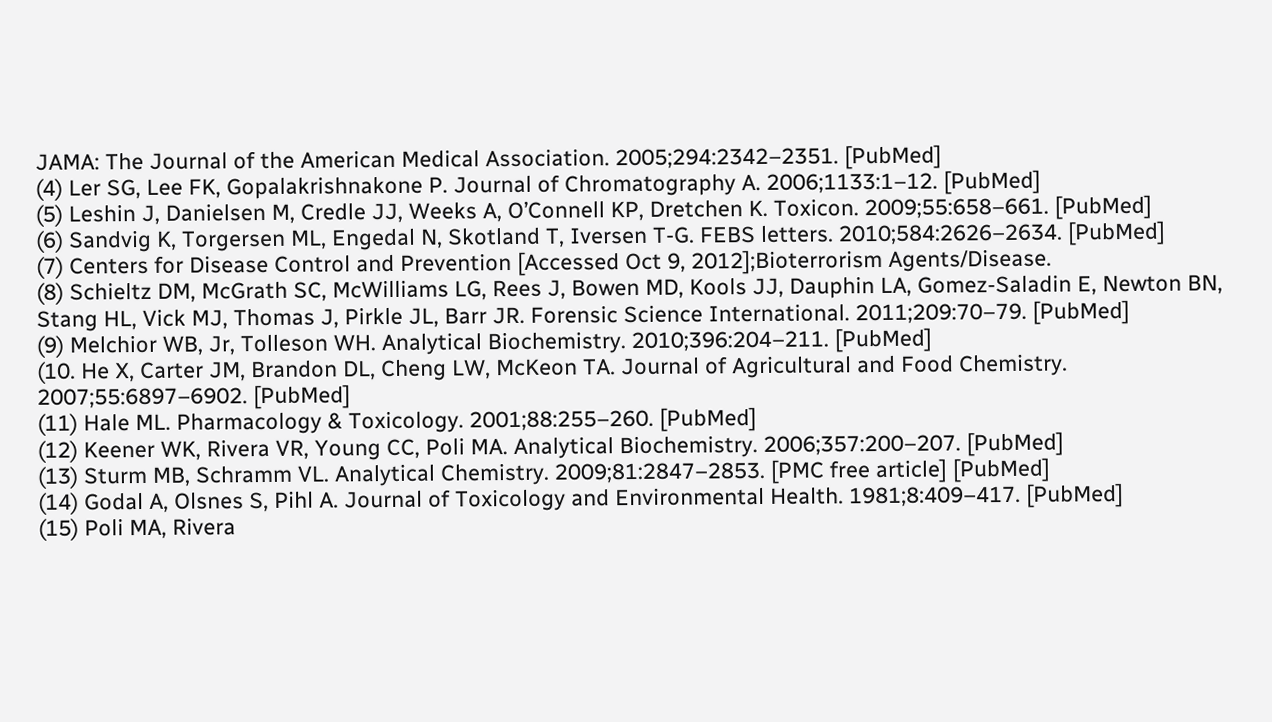JAMA: The Journal of the American Medical Association. 2005;294:2342–2351. [PubMed]
(4) Ler SG, Lee FK, Gopalakrishnakone P. Journal of Chromatography A. 2006;1133:1–12. [PubMed]
(5) Leshin J, Danielsen M, Credle JJ, Weeks A, O’Connell KP, Dretchen K. Toxicon. 2009;55:658–661. [PubMed]
(6) Sandvig K, Torgersen ML, Engedal N, Skotland T, Iversen T-G. FEBS letters. 2010;584:2626–2634. [PubMed]
(7) Centers for Disease Control and Prevention [Accessed Oct 9, 2012];Bioterrorism Agents/Disease.
(8) Schieltz DM, McGrath SC, McWilliams LG, Rees J, Bowen MD, Kools JJ, Dauphin LA, Gomez-Saladin E, Newton BN, Stang HL, Vick MJ, Thomas J, Pirkle JL, Barr JR. Forensic Science International. 2011;209:70–79. [PubMed]
(9) Melchior WB, Jr, Tolleson WH. Analytical Biochemistry. 2010;396:204–211. [PubMed]
(10. He X, Carter JM, Brandon DL, Cheng LW, McKeon TA. Journal of Agricultural and Food Chemistry. 2007;55:6897–6902. [PubMed]
(11) Hale ML. Pharmacology & Toxicology. 2001;88:255–260. [PubMed]
(12) Keener WK, Rivera VR, Young CC, Poli MA. Analytical Biochemistry. 2006;357:200–207. [PubMed]
(13) Sturm MB, Schramm VL. Analytical Chemistry. 2009;81:2847–2853. [PMC free article] [PubMed]
(14) Godal A, Olsnes S, Pihl A. Journal of Toxicology and Environmental Health. 1981;8:409–417. [PubMed]
(15) Poli MA, Rivera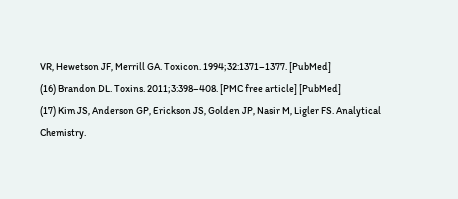VR, Hewetson JF, Merrill GA. Toxicon. 1994;32:1371–1377. [PubMed]
(16) Brandon DL. Toxins. 2011;3:398–408. [PMC free article] [PubMed]
(17) Kim JS, Anderson GP, Erickson JS, Golden JP, Nasir M, Ligler FS. Analytical Chemistry.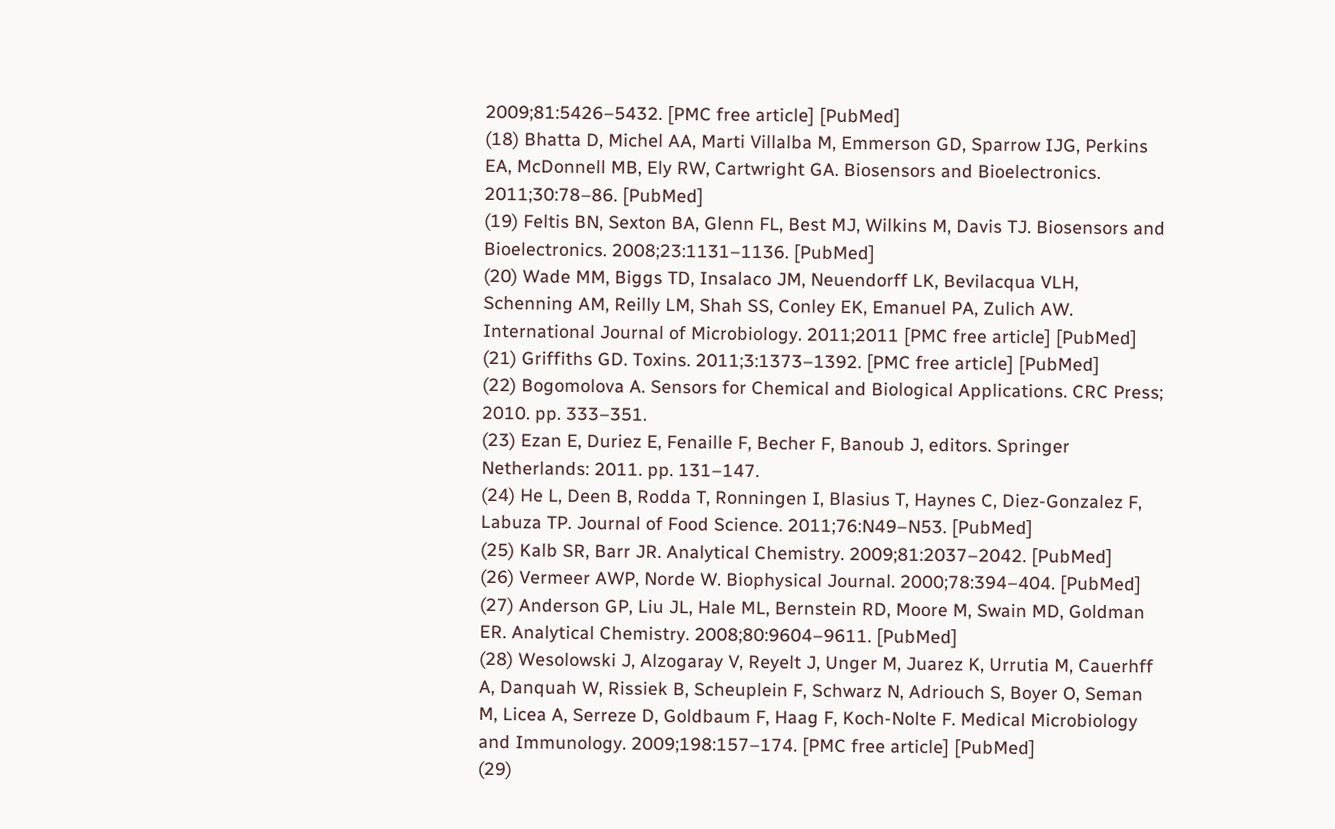2009;81:5426–5432. [PMC free article] [PubMed]
(18) Bhatta D, Michel AA, Marti Villalba M, Emmerson GD, Sparrow IJG, Perkins EA, McDonnell MB, Ely RW, Cartwright GA. Biosensors and Bioelectronics. 2011;30:78–86. [PubMed]
(19) Feltis BN, Sexton BA, Glenn FL, Best MJ, Wilkins M, Davis TJ. Biosensors and Bioelectronics. 2008;23:1131–1136. [PubMed]
(20) Wade MM, Biggs TD, Insalaco JM, Neuendorff LK, Bevilacqua VLH, Schenning AM, Reilly LM, Shah SS, Conley EK, Emanuel PA, Zulich AW. International Journal of Microbiology. 2011;2011 [PMC free article] [PubMed]
(21) Griffiths GD. Toxins. 2011;3:1373–1392. [PMC free article] [PubMed]
(22) Bogomolova A. Sensors for Chemical and Biological Applications. CRC Press; 2010. pp. 333–351.
(23) Ezan E, Duriez E, Fenaille F, Becher F, Banoub J, editors. Springer Netherlands: 2011. pp. 131–147.
(24) He L, Deen B, Rodda T, Ronningen I, Blasius T, Haynes C, Diez-Gonzalez F, Labuza TP. Journal of Food Science. 2011;76:N49–N53. [PubMed]
(25) Kalb SR, Barr JR. Analytical Chemistry. 2009;81:2037–2042. [PubMed]
(26) Vermeer AWP, Norde W. Biophysical Journal. 2000;78:394–404. [PubMed]
(27) Anderson GP, Liu JL, Hale ML, Bernstein RD, Moore M, Swain MD, Goldman ER. Analytical Chemistry. 2008;80:9604–9611. [PubMed]
(28) Wesolowski J, Alzogaray V, Reyelt J, Unger M, Juarez K, Urrutia M, Cauerhff A, Danquah W, Rissiek B, Scheuplein F, Schwarz N, Adriouch S, Boyer O, Seman M, Licea A, Serreze D, Goldbaum F, Haag F, Koch-Nolte F. Medical Microbiology and Immunology. 2009;198:157–174. [PMC free article] [PubMed]
(29)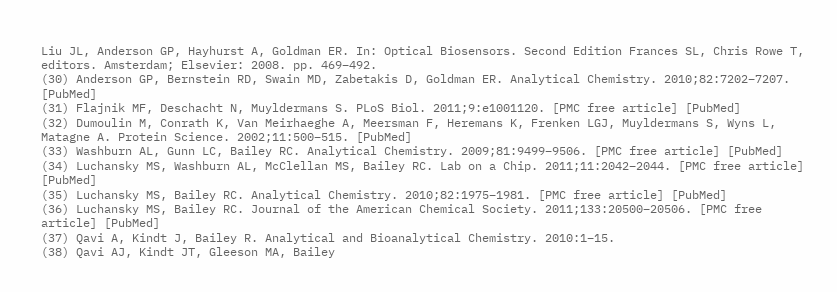Liu JL, Anderson GP, Hayhurst A, Goldman ER. In: Optical Biosensors. Second Edition Frances SL, Chris Rowe T, editors. Amsterdam; Elsevier: 2008. pp. 469–492.
(30) Anderson GP, Bernstein RD, Swain MD, Zabetakis D, Goldman ER. Analytical Chemistry. 2010;82:7202–7207. [PubMed]
(31) Flajnik MF, Deschacht N, Muyldermans S. PLoS Biol. 2011;9:e1001120. [PMC free article] [PubMed]
(32) Dumoulin M, Conrath K, Van Meirhaeghe A, Meersman F, Heremans K, Frenken LGJ, Muyldermans S, Wyns L, Matagne A. Protein Science. 2002;11:500–515. [PubMed]
(33) Washburn AL, Gunn LC, Bailey RC. Analytical Chemistry. 2009;81:9499–9506. [PMC free article] [PubMed]
(34) Luchansky MS, Washburn AL, McClellan MS, Bailey RC. Lab on a Chip. 2011;11:2042–2044. [PMC free article] [PubMed]
(35) Luchansky MS, Bailey RC. Analytical Chemistry. 2010;82:1975–1981. [PMC free article] [PubMed]
(36) Luchansky MS, Bailey RC. Journal of the American Chemical Society. 2011;133:20500–20506. [PMC free article] [PubMed]
(37) Qavi A, Kindt J, Bailey R. Analytical and Bioanalytical Chemistry. 2010:1–15.
(38) Qavi AJ, Kindt JT, Gleeson MA, Bailey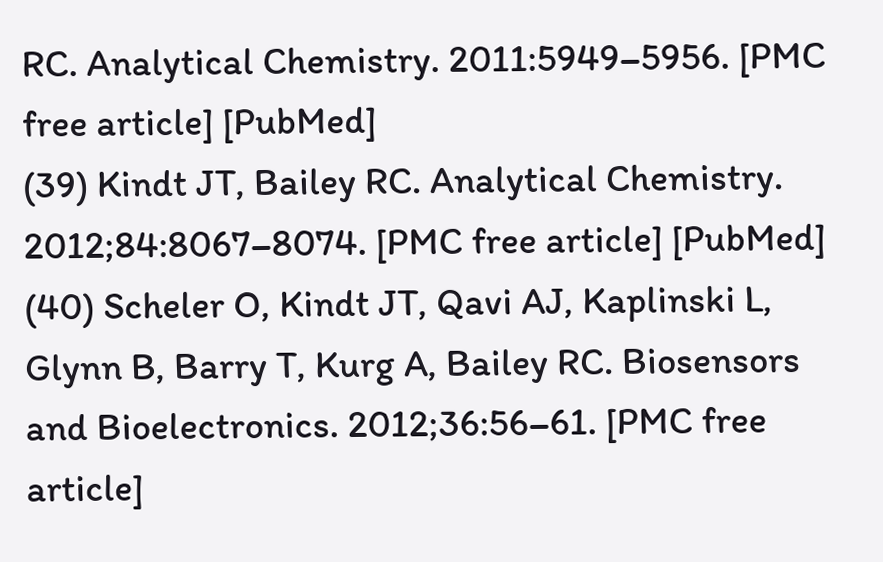RC. Analytical Chemistry. 2011:5949–5956. [PMC free article] [PubMed]
(39) Kindt JT, Bailey RC. Analytical Chemistry. 2012;84:8067–8074. [PMC free article] [PubMed]
(40) Scheler O, Kindt JT, Qavi AJ, Kaplinski L, Glynn B, Barry T, Kurg A, Bailey RC. Biosensors and Bioelectronics. 2012;36:56–61. [PMC free article]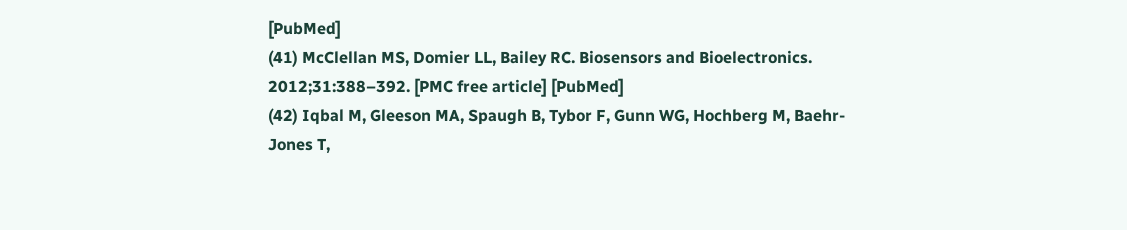[PubMed]
(41) McClellan MS, Domier LL, Bailey RC. Biosensors and Bioelectronics. 2012;31:388–392. [PMC free article] [PubMed]
(42) Iqbal M, Gleeson MA, Spaugh B, Tybor F, Gunn WG, Hochberg M, Baehr-Jones T,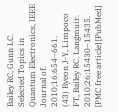Bailey RC, Gunn LC. Selected Topics in Quantum Electronics, IEEE Journal of. 2010;16:654–661.
(43) Byeon J-Y, Limpoco FT, Bailey RC. Langmuir. 2010;26:15430–15435. [PMC free article] [PubMed]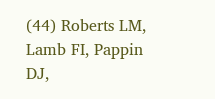(44) Roberts LM, Lamb FI, Pappin DJ,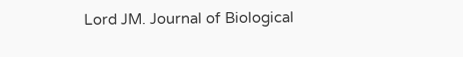Lord JM. Journal of Biological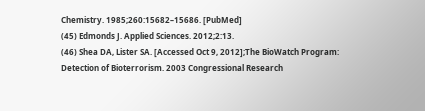Chemistry. 1985;260:15682–15686. [PubMed]
(45) Edmonds J. Applied Sciences. 2012;2:13.
(46) Shea DA, Lister SA. [Accessed Oct 9, 2012];The BioWatch Program: Detection of Bioterrorism. 2003 Congressional Research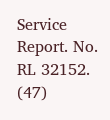Service Report. No. RL 32152.
(47)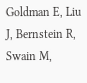Goldman E, Liu J, Bernstein R, Swain M,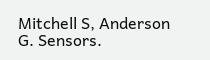Mitchell S, Anderson G. Sensors.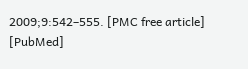2009;9:542–555. [PMC free article] [PubMed]